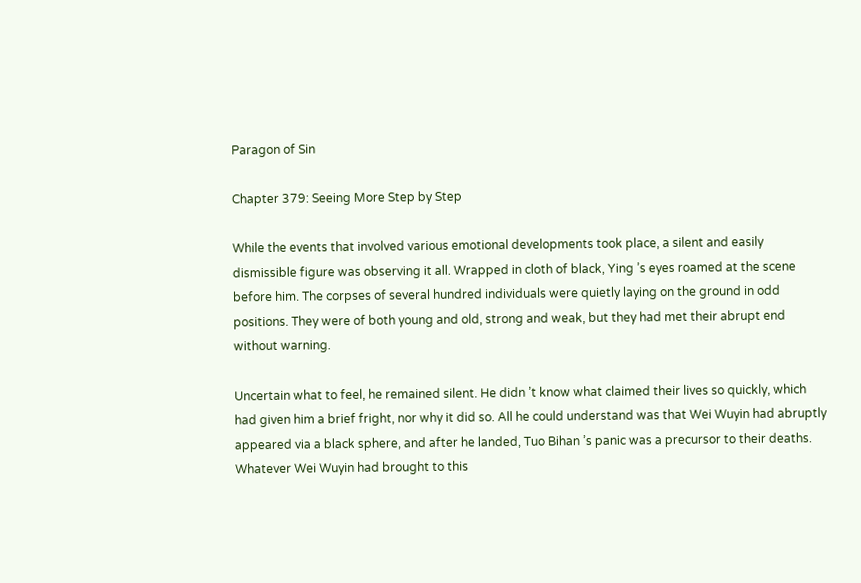Paragon of Sin

Chapter 379: Seeing More Step by Step

While the events that involved various emotional developments took place, a silent and easily dismissible figure was observing it all. Wrapped in cloth of black, Ying ’s eyes roamed at the scene before him. The corpses of several hundred individuals were quietly laying on the ground in odd positions. They were of both young and old, strong and weak, but they had met their abrupt end without warning.

Uncertain what to feel, he remained silent. He didn ’t know what claimed their lives so quickly, which had given him a brief fright, nor why it did so. All he could understand was that Wei Wuyin had abruptly appeared via a black sphere, and after he landed, Tuo Bihan ’s panic was a precursor to their deaths. Whatever Wei Wuyin had brought to this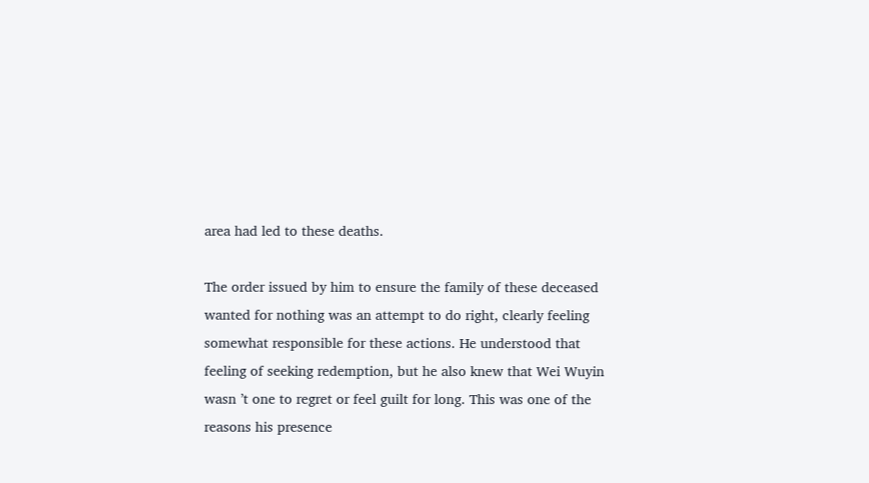area had led to these deaths.

The order issued by him to ensure the family of these deceased wanted for nothing was an attempt to do right, clearly feeling somewhat responsible for these actions. He understood that feeling of seeking redemption, but he also knew that Wei Wuyin wasn ’t one to regret or feel guilt for long. This was one of the reasons his presence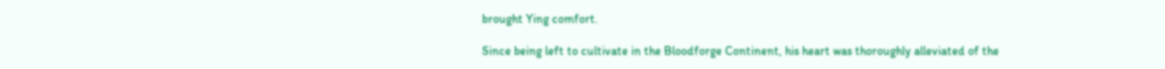brought Ying comfort.

Since being left to cultivate in the Bloodforge Continent, his heart was thoroughly alleviated of the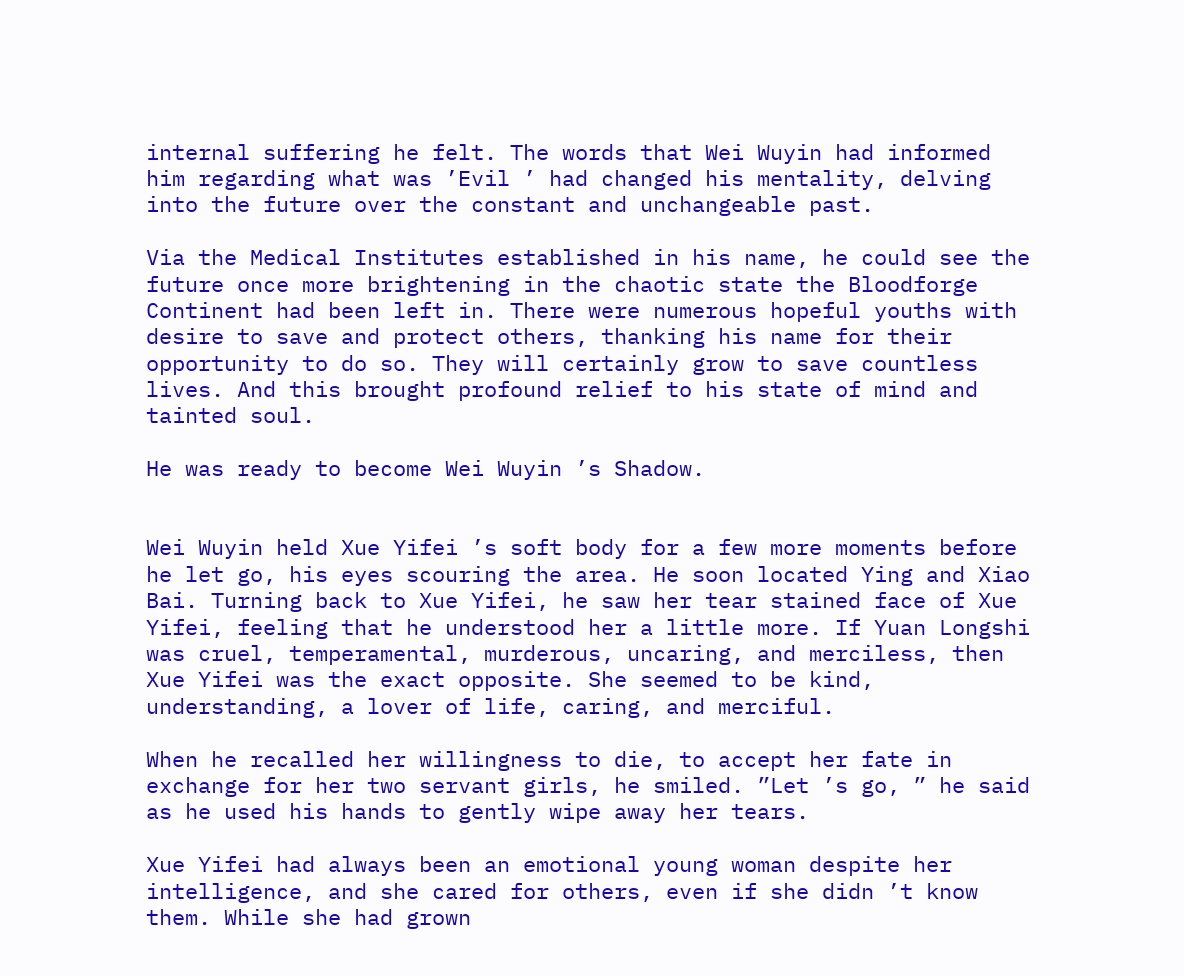internal suffering he felt. The words that Wei Wuyin had informed him regarding what was ’Evil ’ had changed his mentality, delving into the future over the constant and unchangeable past.

Via the Medical Institutes established in his name, he could see the future once more brightening in the chaotic state the Bloodforge Continent had been left in. There were numerous hopeful youths with desire to save and protect others, thanking his name for their opportunity to do so. They will certainly grow to save countless lives. And this brought profound relief to his state of mind and tainted soul.

He was ready to become Wei Wuyin ’s Shadow.


Wei Wuyin held Xue Yifei ’s soft body for a few more moments before he let go, his eyes scouring the area. He soon located Ying and Xiao Bai. Turning back to Xue Yifei, he saw her tear stained face of Xue Yifei, feeling that he understood her a little more. If Yuan Longshi was cruel, temperamental, murderous, uncaring, and merciless, then Xue Yifei was the exact opposite. She seemed to be kind, understanding, a lover of life, caring, and merciful.

When he recalled her willingness to die, to accept her fate in exchange for her two servant girls, he smiled. ”Let ’s go, ” he said as he used his hands to gently wipe away her tears.

Xue Yifei had always been an emotional young woman despite her intelligence, and she cared for others, even if she didn ’t know them. While she had grown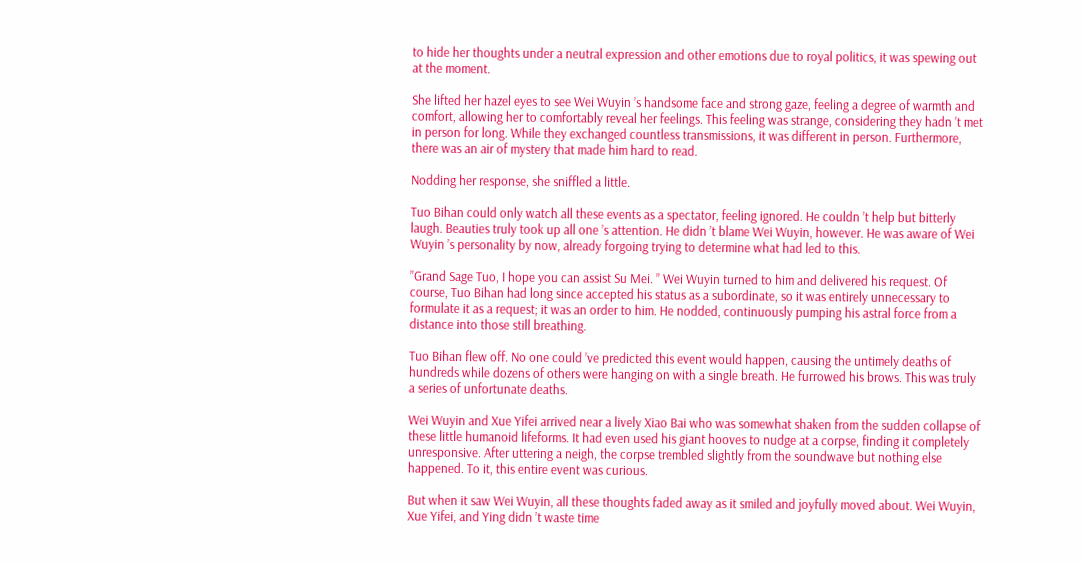to hide her thoughts under a neutral expression and other emotions due to royal politics, it was spewing out at the moment.

She lifted her hazel eyes to see Wei Wuyin ’s handsome face and strong gaze, feeling a degree of warmth and comfort, allowing her to comfortably reveal her feelings. This feeling was strange, considering they hadn ’t met in person for long. While they exchanged countless transmissions, it was different in person. Furthermore, there was an air of mystery that made him hard to read.

Nodding her response, she sniffled a little.

Tuo Bihan could only watch all these events as a spectator, feeling ignored. He couldn ’t help but bitterly laugh. Beauties truly took up all one ’s attention. He didn ’t blame Wei Wuyin, however. He was aware of Wei Wuyin ’s personality by now, already forgoing trying to determine what had led to this.

”Grand Sage Tuo, I hope you can assist Su Mei. ” Wei Wuyin turned to him and delivered his request. Of course, Tuo Bihan had long since accepted his status as a subordinate, so it was entirely unnecessary to formulate it as a request; it was an order to him. He nodded, continuously pumping his astral force from a distance into those still breathing.

Tuo Bihan flew off. No one could ’ve predicted this event would happen, causing the untimely deaths of hundreds while dozens of others were hanging on with a single breath. He furrowed his brows. This was truly a series of unfortunate deaths.

Wei Wuyin and Xue Yifei arrived near a lively Xiao Bai who was somewhat shaken from the sudden collapse of these little humanoid lifeforms. It had even used his giant hooves to nudge at a corpse, finding it completely unresponsive. After uttering a neigh, the corpse trembled slightly from the soundwave but nothing else happened. To it, this entire event was curious.

But when it saw Wei Wuyin, all these thoughts faded away as it smiled and joyfully moved about. Wei Wuyin, Xue Yifei, and Ying didn ’t waste time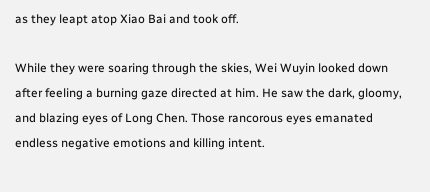as they leapt atop Xiao Bai and took off.

While they were soaring through the skies, Wei Wuyin looked down after feeling a burning gaze directed at him. He saw the dark, gloomy, and blazing eyes of Long Chen. Those rancorous eyes emanated endless negative emotions and killing intent.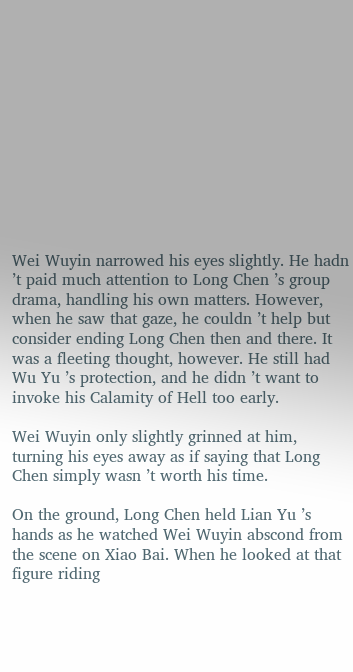Wei Wuyin narrowed his eyes slightly. He hadn ’t paid much attention to Long Chen ’s group drama, handling his own matters. However, when he saw that gaze, he couldn ’t help but consider ending Long Chen then and there. It was a fleeting thought, however. He still had Wu Yu ’s protection, and he didn ’t want to invoke his Calamity of Hell too early.

Wei Wuyin only slightly grinned at him, turning his eyes away as if saying that Long Chen simply wasn ’t worth his time.

On the ground, Long Chen held Lian Yu ’s hands as he watched Wei Wuyin abscond from the scene on Xiao Bai. When he looked at that figure riding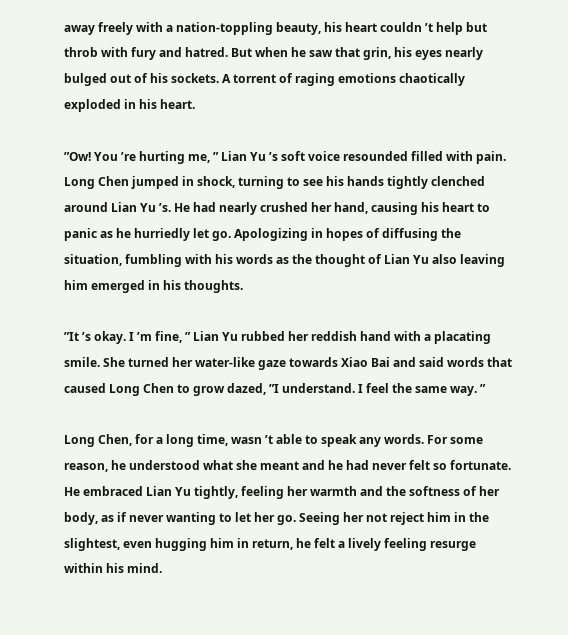away freely with a nation-toppling beauty, his heart couldn ’t help but throb with fury and hatred. But when he saw that grin, his eyes nearly bulged out of his sockets. A torrent of raging emotions chaotically exploded in his heart.

”Ow! You ’re hurting me, ” Lian Yu ’s soft voice resounded filled with pain. Long Chen jumped in shock, turning to see his hands tightly clenched around Lian Yu ’s. He had nearly crushed her hand, causing his heart to panic as he hurriedly let go. Apologizing in hopes of diffusing the situation, fumbling with his words as the thought of Lian Yu also leaving him emerged in his thoughts.

”It ’s okay. I ’m fine, ” Lian Yu rubbed her reddish hand with a placating smile. She turned her water-like gaze towards Xiao Bai and said words that caused Long Chen to grow dazed, ”I understand. I feel the same way. ”

Long Chen, for a long time, wasn ’t able to speak any words. For some reason, he understood what she meant and he had never felt so fortunate. He embraced Lian Yu tightly, feeling her warmth and the softness of her body, as if never wanting to let her go. Seeing her not reject him in the slightest, even hugging him in return, he felt a lively feeling resurge within his mind.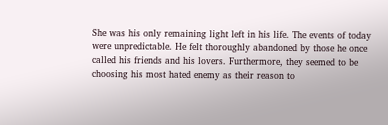She was his only remaining light left in his life. The events of today were unpredictable. He felt thoroughly abandoned by those he once called his friends and his lovers. Furthermore, they seemed to be choosing his most hated enemy as their reason to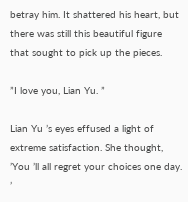betray him. It shattered his heart, but there was still this beautiful figure that sought to pick up the pieces.

”I love you, Lian Yu. ”

Lian Yu ’s eyes effused a light of extreme satisfaction. She thought, ’You ’ll all regret your choices one day. ’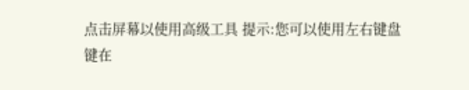点击屏幕以使用高级工具 提示:您可以使用左右键盘键在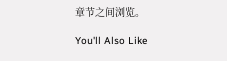章节之间浏览。

You'll Also Like